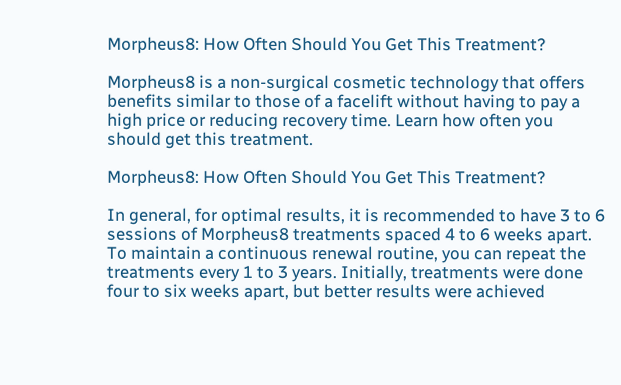Morpheus8: How Often Should You Get This Treatment?

Morpheus8 is a non-surgical cosmetic technology that offers benefits similar to those of a facelift without having to pay a high price or reducing recovery time. Learn how often you should get this treatment.

Morpheus8: How Often Should You Get This Treatment?

In general, for optimal results, it is recommended to have 3 to 6 sessions of Morpheus8 treatments spaced 4 to 6 weeks apart. To maintain a continuous renewal routine, you can repeat the treatments every 1 to 3 years. Initially, treatments were done four to six weeks apart, but better results were achieved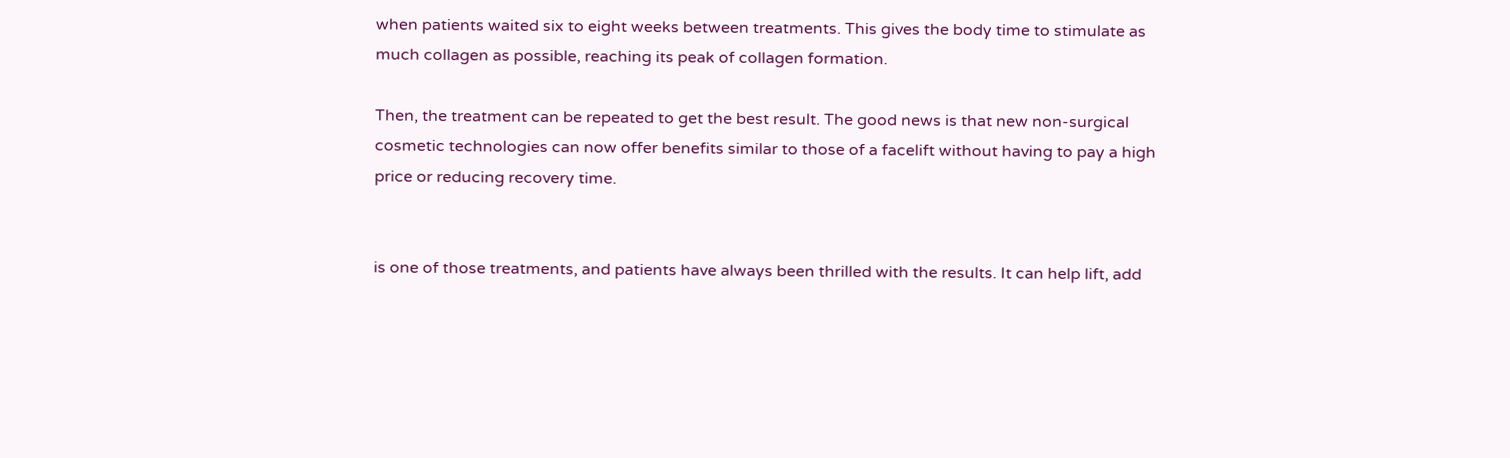when patients waited six to eight weeks between treatments. This gives the body time to stimulate as much collagen as possible, reaching its peak of collagen formation.

Then, the treatment can be repeated to get the best result. The good news is that new non-surgical cosmetic technologies can now offer benefits similar to those of a facelift without having to pay a high price or reducing recovery time.


is one of those treatments, and patients have always been thrilled with the results. It can help lift, add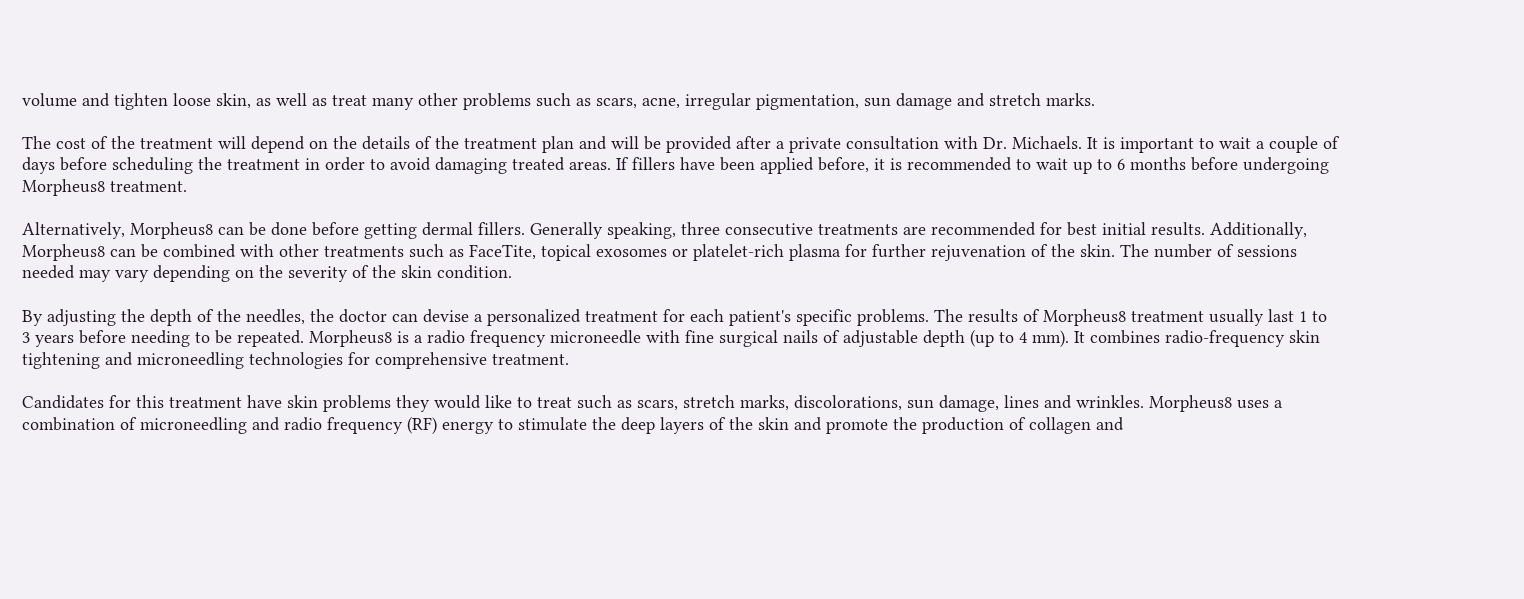volume and tighten loose skin, as well as treat many other problems such as scars, acne, irregular pigmentation, sun damage and stretch marks.

The cost of the treatment will depend on the details of the treatment plan and will be provided after a private consultation with Dr. Michaels. It is important to wait a couple of days before scheduling the treatment in order to avoid damaging treated areas. If fillers have been applied before, it is recommended to wait up to 6 months before undergoing Morpheus8 treatment.

Alternatively, Morpheus8 can be done before getting dermal fillers. Generally speaking, three consecutive treatments are recommended for best initial results. Additionally, Morpheus8 can be combined with other treatments such as FaceTite, topical exosomes or platelet-rich plasma for further rejuvenation of the skin. The number of sessions needed may vary depending on the severity of the skin condition.

By adjusting the depth of the needles, the doctor can devise a personalized treatment for each patient's specific problems. The results of Morpheus8 treatment usually last 1 to 3 years before needing to be repeated. Morpheus8 is a radio frequency microneedle with fine surgical nails of adjustable depth (up to 4 mm). It combines radio-frequency skin tightening and microneedling technologies for comprehensive treatment.

Candidates for this treatment have skin problems they would like to treat such as scars, stretch marks, discolorations, sun damage, lines and wrinkles. Morpheus8 uses a combination of microneedling and radio frequency (RF) energy to stimulate the deep layers of the skin and promote the production of collagen and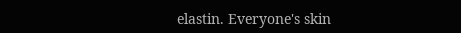elastin. Everyone's skin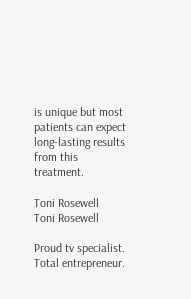is unique but most patients can expect long-lasting results from this treatment.

Toni Rosewell
Toni Rosewell

Proud tv specialist. Total entrepreneur.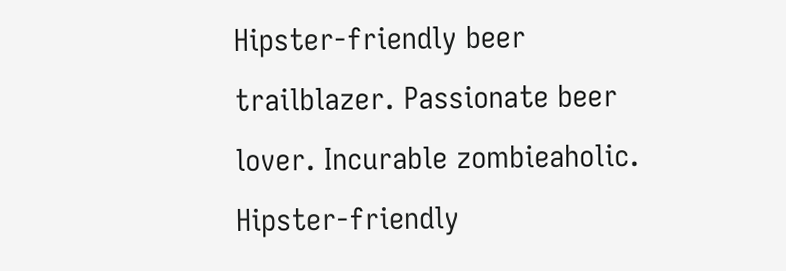Hipster-friendly beer trailblazer. Passionate beer lover. Incurable zombieaholic. Hipster-friendly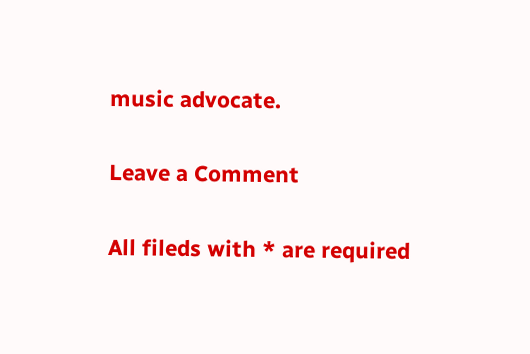music advocate.

Leave a Comment

All fileds with * are required